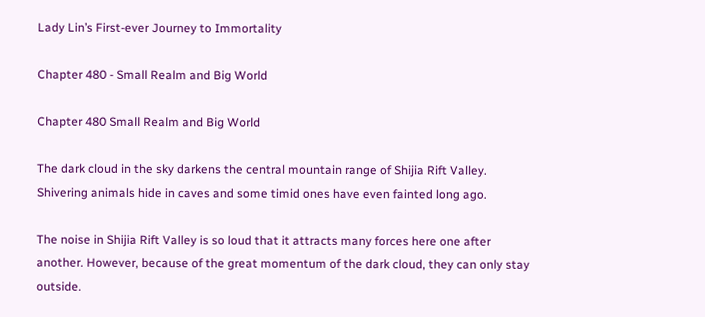Lady Lin’s First-ever Journey to Immortality

Chapter 480 - Small Realm and Big World

Chapter 480 Small Realm and Big World

The dark cloud in the sky darkens the central mountain range of Shijia Rift Valley. Shivering animals hide in caves and some timid ones have even fainted long ago.

The noise in Shijia Rift Valley is so loud that it attracts many forces here one after another. However, because of the great momentum of the dark cloud, they can only stay outside.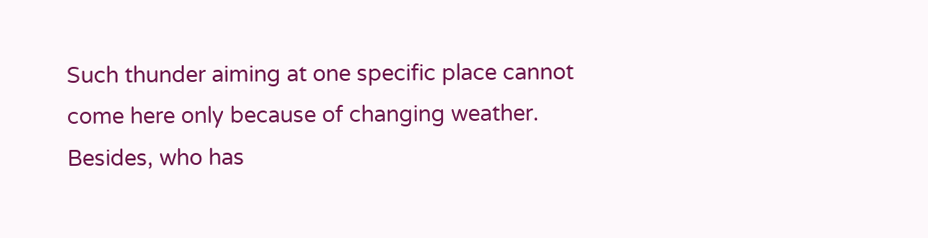Such thunder aiming at one specific place cannot come here only because of changing weather. Besides, who has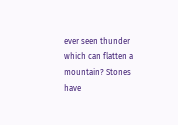ever seen thunder which can flatten a mountain? Stones have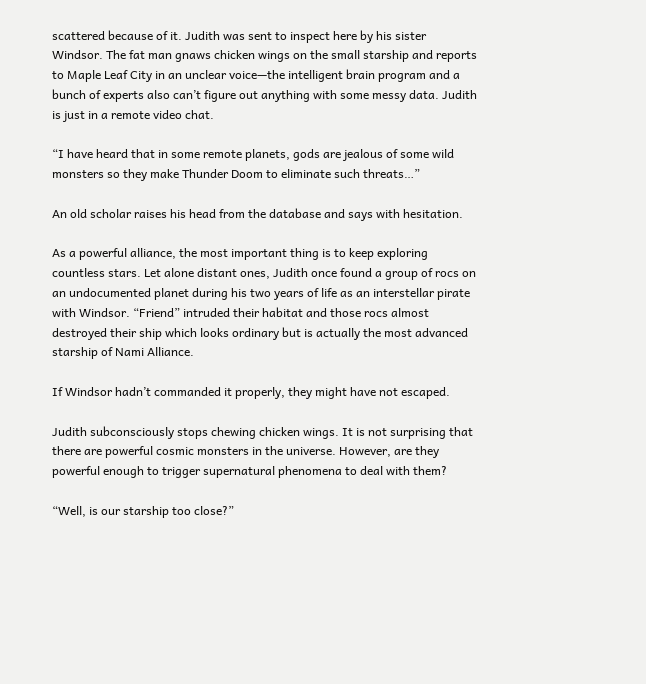scattered because of it. Judith was sent to inspect here by his sister Windsor. The fat man gnaws chicken wings on the small starship and reports to Maple Leaf City in an unclear voice—the intelligent brain program and a bunch of experts also can’t figure out anything with some messy data. Judith is just in a remote video chat.

“I have heard that in some remote planets, gods are jealous of some wild monsters so they make Thunder Doom to eliminate such threats…”

An old scholar raises his head from the database and says with hesitation.

As a powerful alliance, the most important thing is to keep exploring countless stars. Let alone distant ones, Judith once found a group of rocs on an undocumented planet during his two years of life as an interstellar pirate with Windsor. “Friend” intruded their habitat and those rocs almost destroyed their ship which looks ordinary but is actually the most advanced starship of Nami Alliance.

If Windsor hadn’t commanded it properly, they might have not escaped.

Judith subconsciously stops chewing chicken wings. It is not surprising that there are powerful cosmic monsters in the universe. However, are they powerful enough to trigger supernatural phenomena to deal with them?

“Well, is our starship too close?”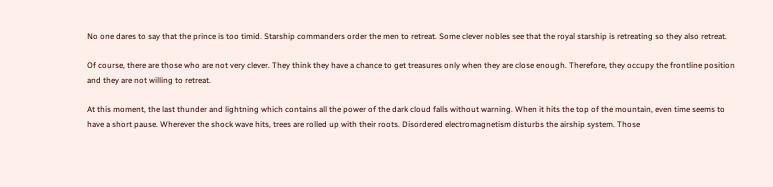No one dares to say that the prince is too timid. Starship commanders order the men to retreat. Some clever nobles see that the royal starship is retreating so they also retreat.

Of course, there are those who are not very clever. They think they have a chance to get treasures only when they are close enough. Therefore, they occupy the frontline position and they are not willing to retreat.

At this moment, the last thunder and lightning which contains all the power of the dark cloud falls without warning. When it hits the top of the mountain, even time seems to have a short pause. Wherever the shock wave hits, trees are rolled up with their roots. Disordered electromagnetism disturbs the airship system. Those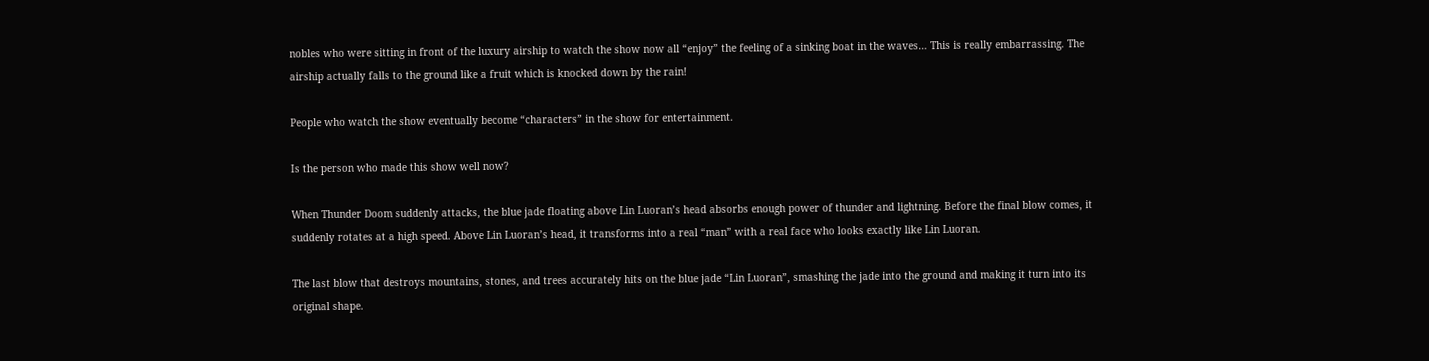nobles who were sitting in front of the luxury airship to watch the show now all “enjoy” the feeling of a sinking boat in the waves… This is really embarrassing. The airship actually falls to the ground like a fruit which is knocked down by the rain!

People who watch the show eventually become “characters” in the show for entertainment.

Is the person who made this show well now?

When Thunder Doom suddenly attacks, the blue jade floating above Lin Luoran’s head absorbs enough power of thunder and lightning. Before the final blow comes, it suddenly rotates at a high speed. Above Lin Luoran’s head, it transforms into a real “man” with a real face who looks exactly like Lin Luoran.

The last blow that destroys mountains, stones, and trees accurately hits on the blue jade “Lin Luoran”, smashing the jade into the ground and making it turn into its original shape.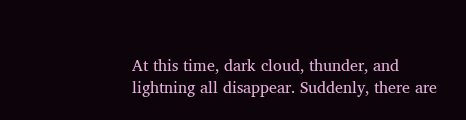At this time, dark cloud, thunder, and lightning all disappear. Suddenly, there are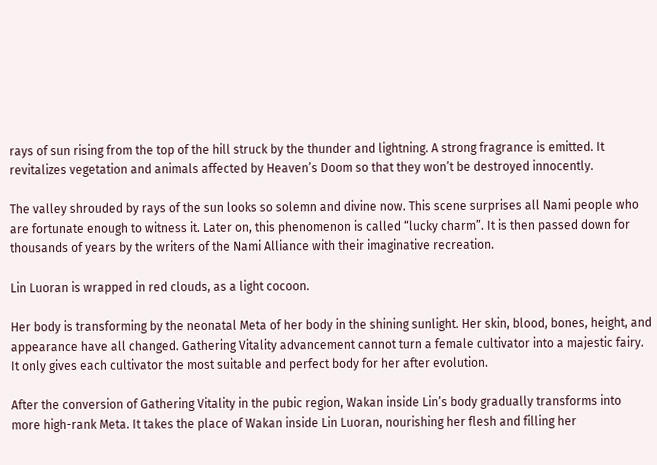rays of sun rising from the top of the hill struck by the thunder and lightning. A strong fragrance is emitted. It revitalizes vegetation and animals affected by Heaven’s Doom so that they won’t be destroyed innocently.

The valley shrouded by rays of the sun looks so solemn and divine now. This scene surprises all Nami people who are fortunate enough to witness it. Later on, this phenomenon is called “lucky charm”. It is then passed down for thousands of years by the writers of the Nami Alliance with their imaginative recreation.

Lin Luoran is wrapped in red clouds, as a light cocoon.

Her body is transforming by the neonatal Meta of her body in the shining sunlight. Her skin, blood, bones, height, and appearance have all changed. Gathering Vitality advancement cannot turn a female cultivator into a majestic fairy. It only gives each cultivator the most suitable and perfect body for her after evolution.

After the conversion of Gathering Vitality in the pubic region, Wakan inside Lin’s body gradually transforms into more high-rank Meta. It takes the place of Wakan inside Lin Luoran, nourishing her flesh and filling her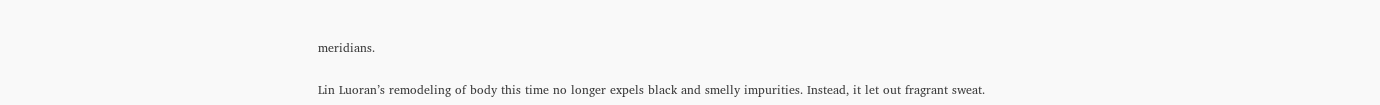meridians.

Lin Luoran’s remodeling of body this time no longer expels black and smelly impurities. Instead, it let out fragrant sweat.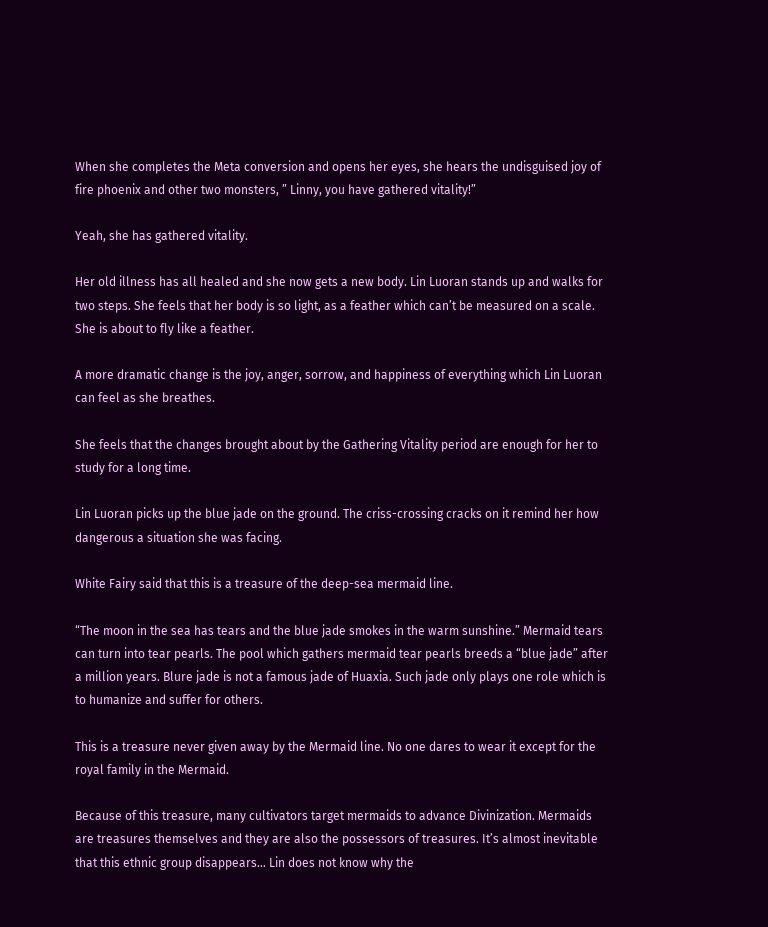When she completes the Meta conversion and opens her eyes, she hears the undisguised joy of fire phoenix and other two monsters, ” Linny, you have gathered vitality!”

Yeah, she has gathered vitality.

Her old illness has all healed and she now gets a new body. Lin Luoran stands up and walks for two steps. She feels that her body is so light, as a feather which can’t be measured on a scale. She is about to fly like a feather.

A more dramatic change is the joy, anger, sorrow, and happiness of everything which Lin Luoran can feel as she breathes.

She feels that the changes brought about by the Gathering Vitality period are enough for her to study for a long time.

Lin Luoran picks up the blue jade on the ground. The criss-crossing cracks on it remind her how dangerous a situation she was facing.

White Fairy said that this is a treasure of the deep-sea mermaid line.

“The moon in the sea has tears and the blue jade smokes in the warm sunshine.” Mermaid tears can turn into tear pearls. The pool which gathers mermaid tear pearls breeds a “blue jade” after a million years. Blure jade is not a famous jade of Huaxia. Such jade only plays one role which is to humanize and suffer for others.

This is a treasure never given away by the Mermaid line. No one dares to wear it except for the royal family in the Mermaid.

Because of this treasure, many cultivators target mermaids to advance Divinization. Mermaids are treasures themselves and they are also the possessors of treasures. It’s almost inevitable that this ethnic group disappears… Lin does not know why the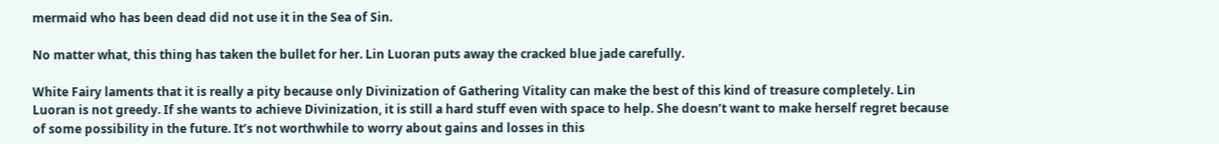mermaid who has been dead did not use it in the Sea of Sin.

No matter what, this thing has taken the bullet for her. Lin Luoran puts away the cracked blue jade carefully.

White Fairy laments that it is really a pity because only Divinization of Gathering Vitality can make the best of this kind of treasure completely. Lin Luoran is not greedy. If she wants to achieve Divinization, it is still a hard stuff even with space to help. She doesn’t want to make herself regret because of some possibility in the future. It’s not worthwhile to worry about gains and losses in this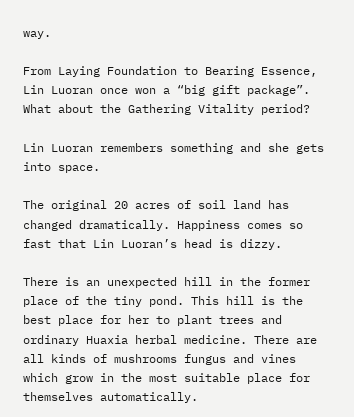way.

From Laying Foundation to Bearing Essence, Lin Luoran once won a “big gift package”. What about the Gathering Vitality period?

Lin Luoran remembers something and she gets into space.

The original 20 acres of soil land has changed dramatically. Happiness comes so fast that Lin Luoran’s head is dizzy.

There is an unexpected hill in the former place of the tiny pond. This hill is the best place for her to plant trees and ordinary Huaxia herbal medicine. There are all kinds of mushrooms fungus and vines which grow in the most suitable place for themselves automatically.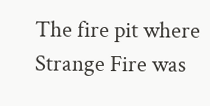The fire pit where Strange Fire was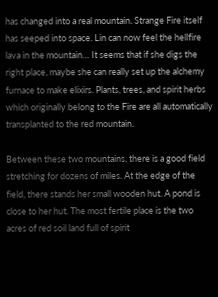has changed into a real mountain. Strange Fire itself has seeped into space. Lin can now feel the hellfire lava in the mountain… It seems that if she digs the right place, maybe she can really set up the alchemy furnace to make elixirs. Plants, trees, and spirit herbs which originally belong to the Fire are all automatically transplanted to the red mountain.

Between these two mountains, there is a good field stretching for dozens of miles. At the edge of the field, there stands her small wooden hut. A pond is close to her hut. The most fertile place is the two acres of red soil land full of spirit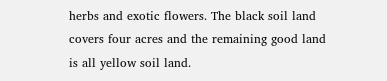herbs and exotic flowers. The black soil land covers four acres and the remaining good land is all yellow soil land.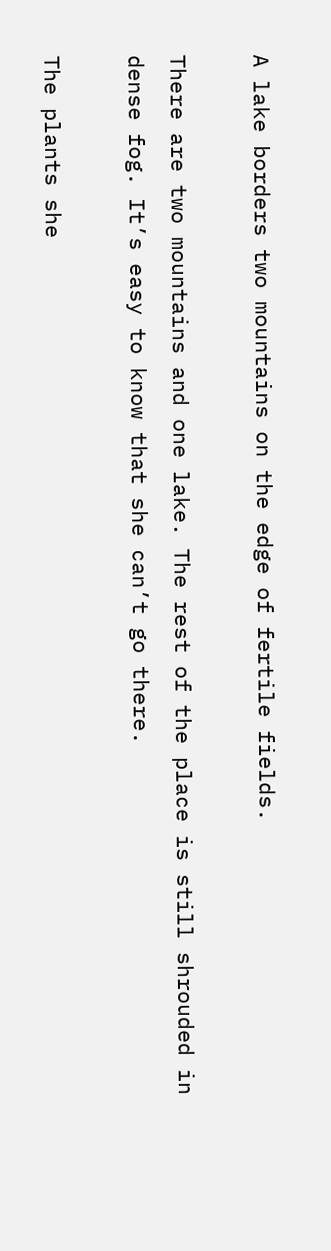A lake borders two mountains on the edge of fertile fields.

There are two mountains and one lake. The rest of the place is still shrouded in dense fog. It’s easy to know that she can’t go there.

The plants she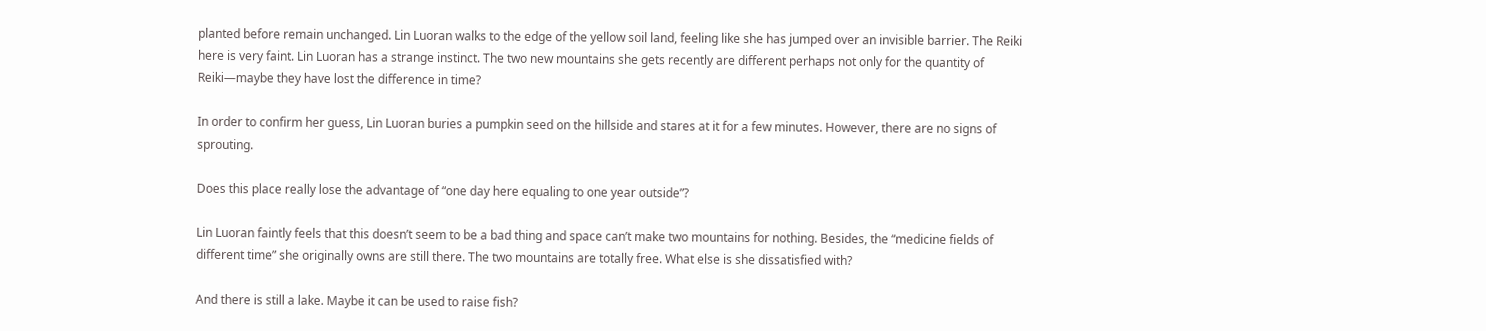planted before remain unchanged. Lin Luoran walks to the edge of the yellow soil land, feeling like she has jumped over an invisible barrier. The Reiki here is very faint. Lin Luoran has a strange instinct. The two new mountains she gets recently are different perhaps not only for the quantity of Reiki—maybe they have lost the difference in time?

In order to confirm her guess, Lin Luoran buries a pumpkin seed on the hillside and stares at it for a few minutes. However, there are no signs of sprouting.

Does this place really lose the advantage of “one day here equaling to one year outside”?

Lin Luoran faintly feels that this doesn’t seem to be a bad thing and space can’t make two mountains for nothing. Besides, the “medicine fields of different time” she originally owns are still there. The two mountains are totally free. What else is she dissatisfied with?

And there is still a lake. Maybe it can be used to raise fish?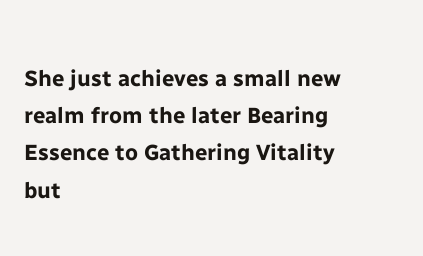She just achieves a small new realm from the later Bearing Essence to Gathering Vitality but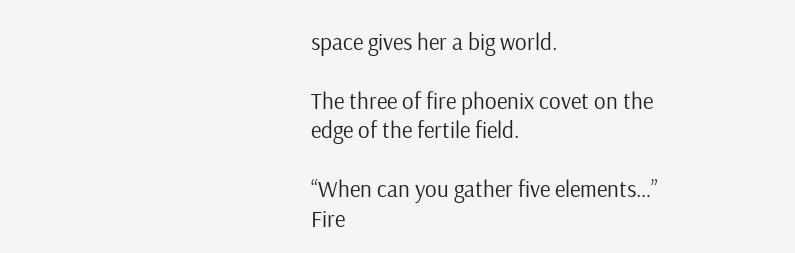space gives her a big world.

The three of fire phoenix covet on the edge of the fertile field.

“When can you gather five elements…” Fire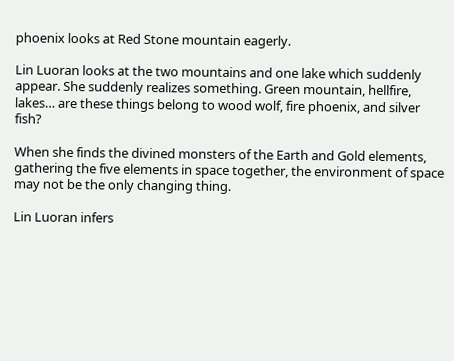phoenix looks at Red Stone mountain eagerly.

Lin Luoran looks at the two mountains and one lake which suddenly appear. She suddenly realizes something. Green mountain, hellfire, lakes… are these things belong to wood wolf, fire phoenix, and silver fish?

When she finds the divined monsters of the Earth and Gold elements, gathering the five elements in space together, the environment of space may not be the only changing thing.

Lin Luoran infers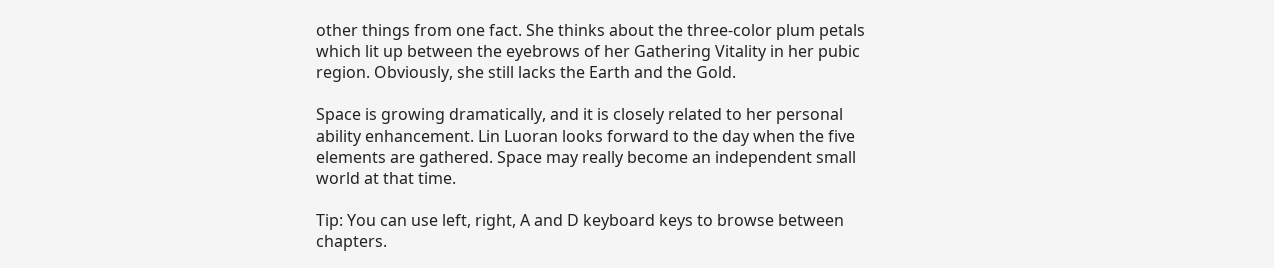other things from one fact. She thinks about the three-color plum petals which lit up between the eyebrows of her Gathering Vitality in her pubic region. Obviously, she still lacks the Earth and the Gold.

Space is growing dramatically, and it is closely related to her personal ability enhancement. Lin Luoran looks forward to the day when the five elements are gathered. Space may really become an independent small world at that time.

Tip: You can use left, right, A and D keyboard keys to browse between chapters.